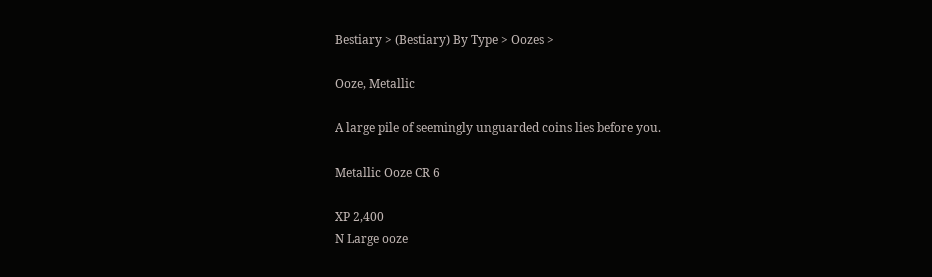Bestiary > (Bestiary) By Type > Oozes >

Ooze, Metallic

A large pile of seemingly unguarded coins lies before you.

Metallic Ooze CR 6

XP 2,400
N Large ooze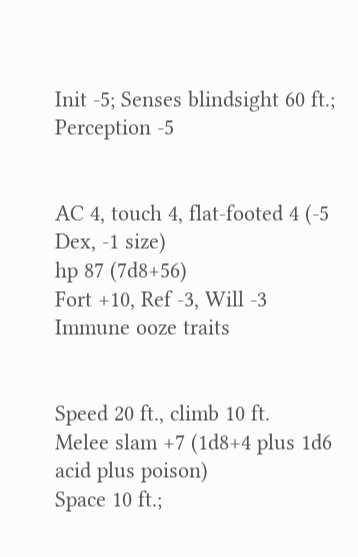Init -5; Senses blindsight 60 ft.; Perception -5


AC 4, touch 4, flat-footed 4 (-5 Dex, -1 size)
hp 87 (7d8+56)
Fort +10, Ref -3, Will -3
Immune ooze traits


Speed 20 ft., climb 10 ft.
Melee slam +7 (1d8+4 plus 1d6 acid plus poison)
Space 10 ft.;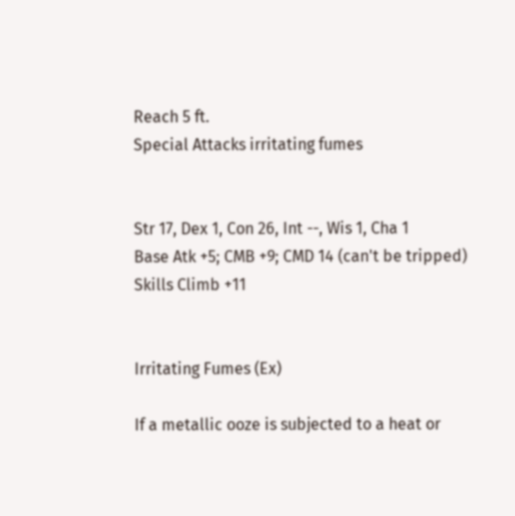Reach 5 ft.
Special Attacks irritating fumes


Str 17, Dex 1, Con 26, Int --, Wis 1, Cha 1
Base Atk +5; CMB +9; CMD 14 (can't be tripped)
Skills Climb +11


Irritating Fumes (Ex)

If a metallic ooze is subjected to a heat or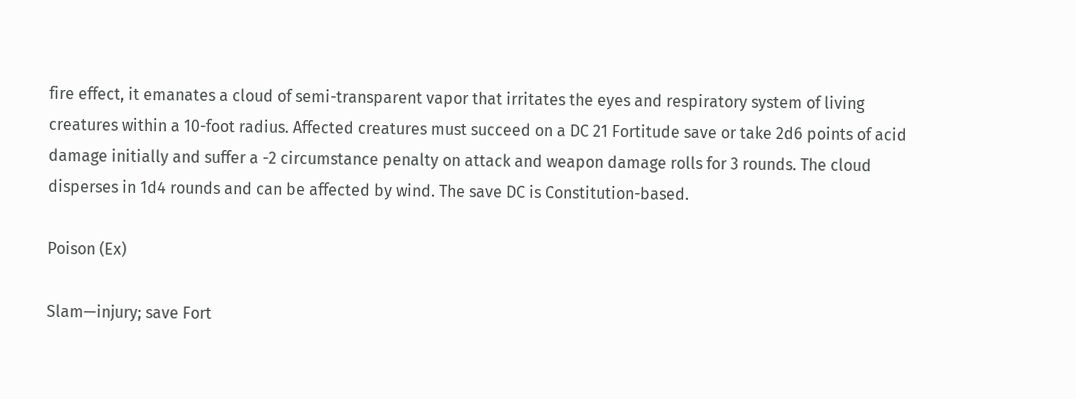fire effect, it emanates a cloud of semi-transparent vapor that irritates the eyes and respiratory system of living creatures within a 10-foot radius. Affected creatures must succeed on a DC 21 Fortitude save or take 2d6 points of acid damage initially and suffer a -2 circumstance penalty on attack and weapon damage rolls for 3 rounds. The cloud disperses in 1d4 rounds and can be affected by wind. The save DC is Constitution-based.

Poison (Ex)

Slam—injury; save Fort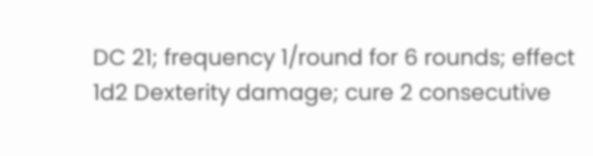DC 21; frequency 1/round for 6 rounds; effect 1d2 Dexterity damage; cure 2 consecutive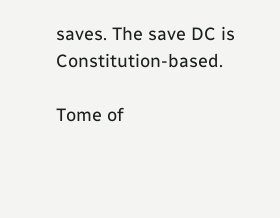saves. The save DC is Constitution-based.

Tome of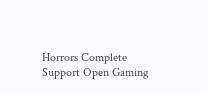Horrors Complete
Support Open Gaming